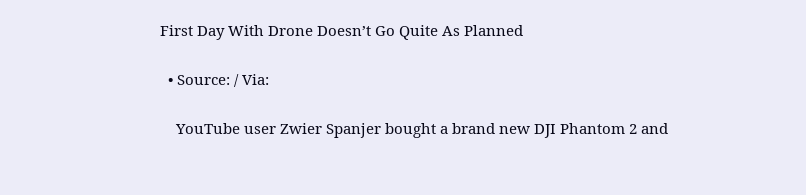First Day With Drone Doesn’t Go Quite As Planned

  • Source: / Via:

    YouTube user Zwier Spanjer bought a brand new DJI Phantom 2 and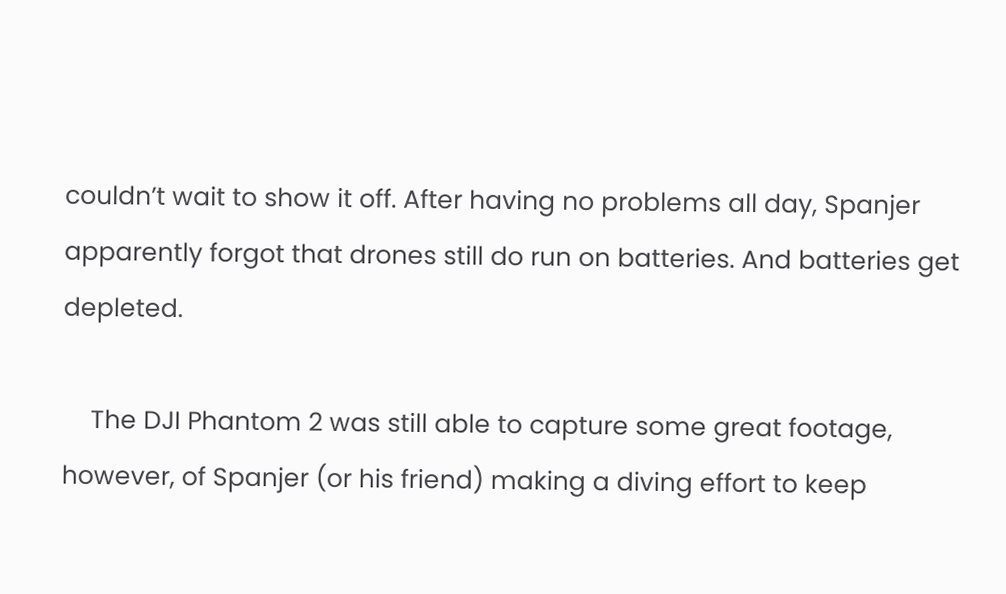couldn’t wait to show it off. After having no problems all day, Spanjer apparently forgot that drones still do run on batteries. And batteries get depleted.

    The DJI Phantom 2 was still able to capture some great footage, however, of Spanjer (or his friend) making a diving effort to keep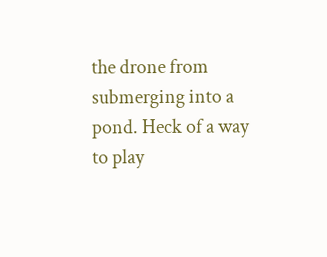the drone from submerging into a pond. Heck of a way to play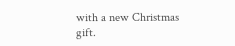with a new Christmas gift.